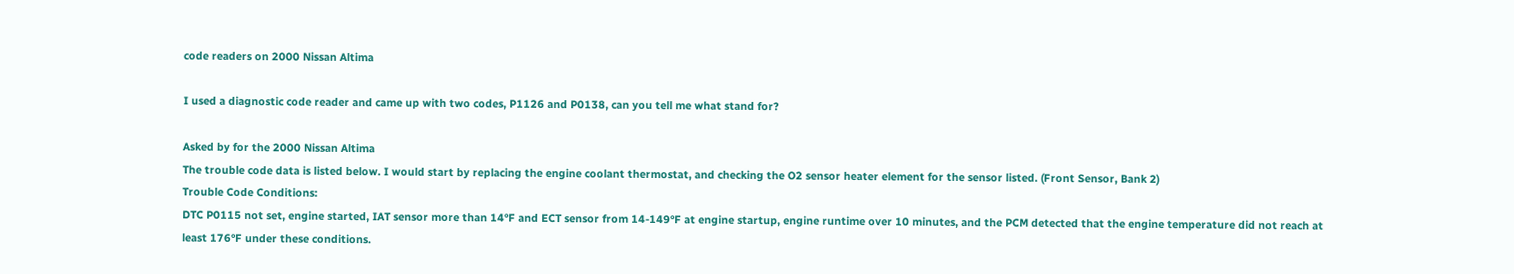code readers on 2000 Nissan Altima

I used a diagnostic code reader and came up with two codes, P1126 and P0138, can you tell me what stand for?

Asked by for the 2000 Nissan Altima
The trouble code data is listed below. I would start by replacing the engine coolant thermostat, and checking the O2 sensor heater element for the sensor listed. (Front Sensor, Bank 2)
Trouble Code Conditions:
DTC P0115 not set, engine started, IAT sensor more than 14°F and ECT sensor from 14-149°F at engine startup, engine runtime over 10 minutes, and the PCM detected that the engine temperature did not reach at least 176°F under these conditions.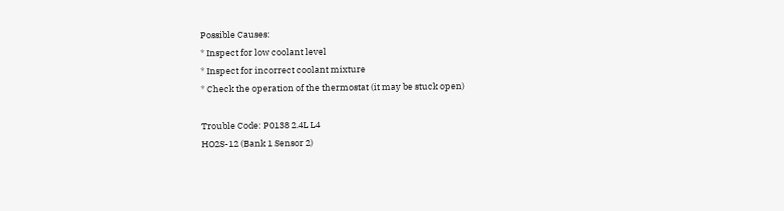Possible Causes:
* Inspect for low coolant level
* Inspect for incorrect coolant mixture
* Check the operation of the thermostat (it may be stuck open)

Trouble Code: P0138 2.4L L4
HO2S-12 (Bank 1 Sensor 2)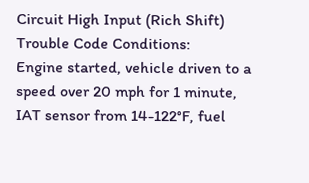Circuit High Input (Rich Shift)
Trouble Code Conditions:
Engine started, vehicle driven to a speed over 20 mph for 1 minute, IAT sensor from 14-122°F, fuel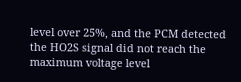level over 25%, and the PCM detected the HO2S signal did not reach the maximum voltage level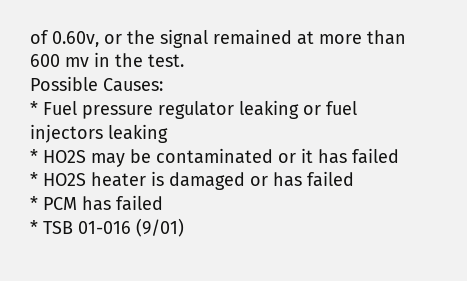of 0.60v, or the signal remained at more than 600 mv in the test.
Possible Causes:
* Fuel pressure regulator leaking or fuel injectors leaking
* HO2S may be contaminated or it has failed
* HO2S heater is damaged or has failed
* PCM has failed
* TSB 01-016 (9/01)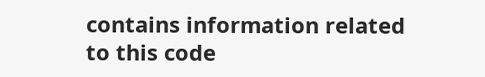contains information related to this code